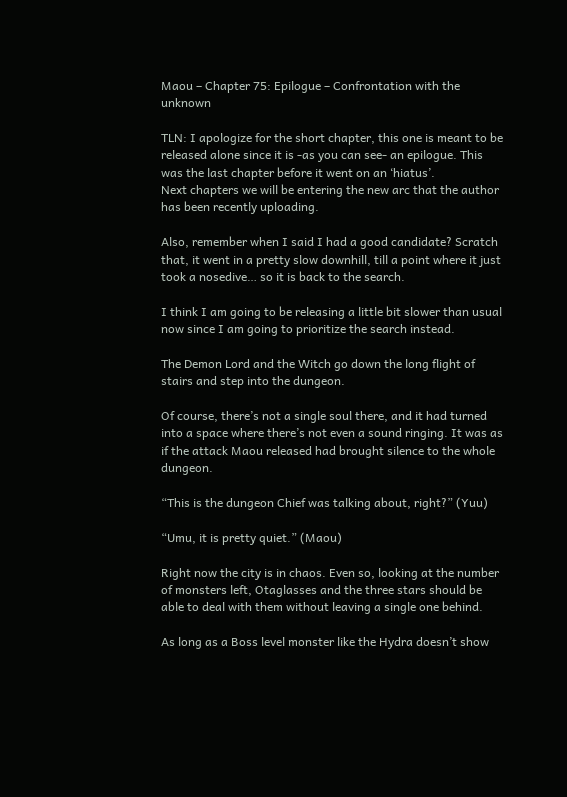Maou – Chapter 75: Epilogue – Confrontation with the unknown

TLN: I apologize for the short chapter, this one is meant to be released alone since it is -as you can see- an epilogue. This was the last chapter before it went on an ‘hiatus’.
Next chapters we will be entering the new arc that the author has been recently uploading.

Also, remember when I said I had a good candidate? Scratch that, it went in a pretty slow downhill, till a point where it just took a nosedive… so it is back to the search.

I think I am going to be releasing a little bit slower than usual now since I am going to prioritize the search instead.

The Demon Lord and the Witch go down the long flight of stairs and step into the dungeon.

Of course, there’s not a single soul there, and it had turned into a space where there’s not even a sound ringing. It was as if the attack Maou released had brought silence to the whole dungeon.

“This is the dungeon Chief was talking about, right?” (Yuu)

“Umu, it is pretty quiet.” (Maou)

Right now the city is in chaos. Even so, looking at the number of monsters left, Otaglasses and the three stars should be able to deal with them without leaving a single one behind.

As long as a Boss level monster like the Hydra doesn’t show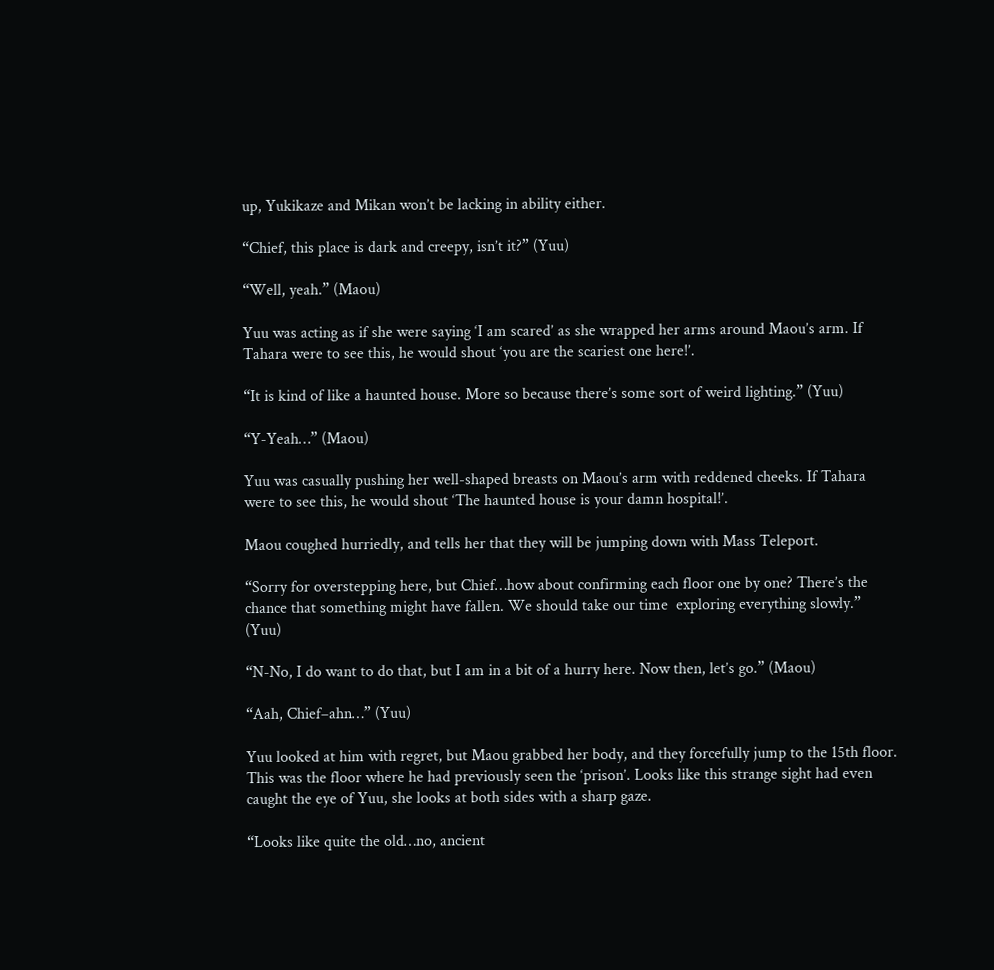up, Yukikaze and Mikan won’t be lacking in ability either.

“Chief, this place is dark and creepy, isn’t it?” (Yuu)

“Well, yeah.” (Maou)

Yuu was acting as if she were saying ‘I am scared’ as she wrapped her arms around Maou’s arm. If Tahara were to see this, he would shout ‘you are the scariest one here!’.

“It is kind of like a haunted house. More so because there’s some sort of weird lighting.” (Yuu)

“Y-Yeah…” (Maou)

Yuu was casually pushing her well-shaped breasts on Maou’s arm with reddened cheeks. If Tahara were to see this, he would shout ‘The haunted house is your damn hospital!’.

Maou coughed hurriedly, and tells her that they will be jumping down with Mass Teleport.

“Sorry for overstepping here, but Chief…how about confirming each floor one by one? There’s the chance that something might have fallen. We should take our time  exploring everything slowly.” (Yuu)

“N-No, I do want to do that, but I am in a bit of a hurry here. Now then, let’s go.” (Maou)

“Aah, Chief–ahn…” (Yuu)

Yuu looked at him with regret, but Maou grabbed her body, and they forcefully jump to the 15th floor. This was the floor where he had previously seen the ‘prison’. Looks like this strange sight had even caught the eye of Yuu, she looks at both sides with a sharp gaze.

“Looks like quite the old…no, ancient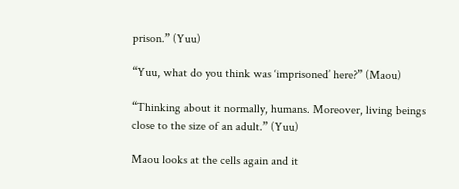prison.” (Yuu)

“Yuu, what do you think was ‘imprisoned’ here?” (Maou)

“Thinking about it normally, humans. Moreover, living beings close to the size of an adult.” (Yuu)

Maou looks at the cells again and it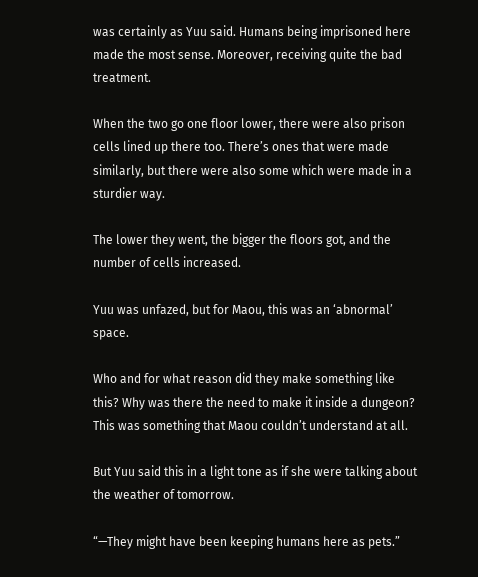was certainly as Yuu said. Humans being imprisoned here made the most sense. Moreover, receiving quite the bad treatment.

When the two go one floor lower, there were also prison cells lined up there too. There’s ones that were made similarly, but there were also some which were made in a sturdier way.

The lower they went, the bigger the floors got, and the number of cells increased.

Yuu was unfazed, but for Maou, this was an ‘abnormal’ space.

Who and for what reason did they make something like this? Why was there the need to make it inside a dungeon? This was something that Maou couldn’t understand at all.

But Yuu said this in a light tone as if she were talking about the weather of tomorrow.

“—They might have been keeping humans here as pets.”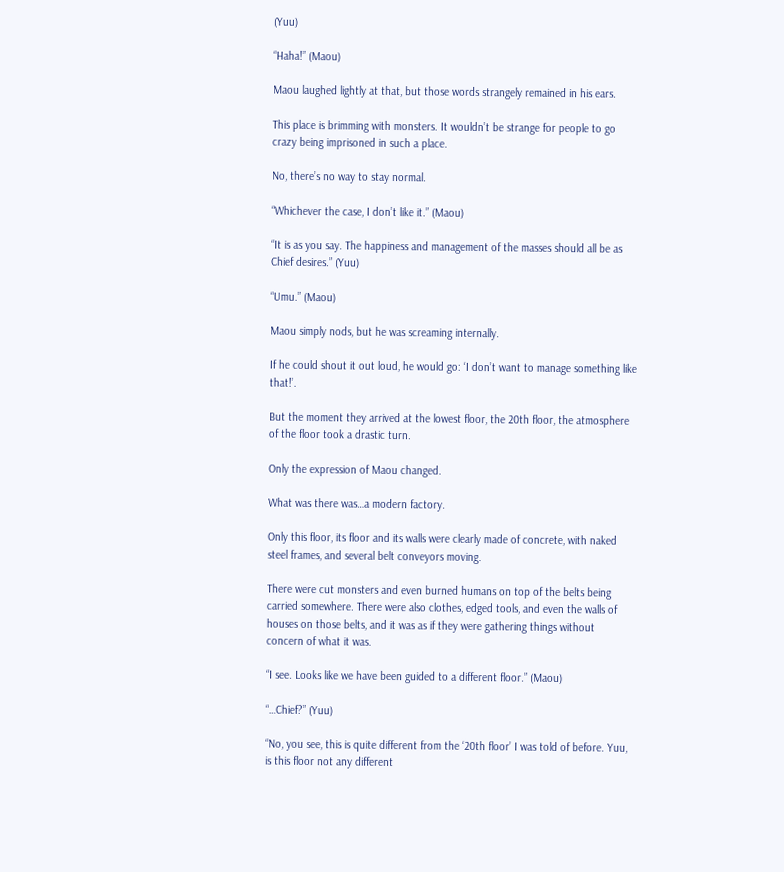(Yuu)

“Haha!” (Maou)

Maou laughed lightly at that, but those words strangely remained in his ears.

This place is brimming with monsters. It wouldn’t be strange for people to go crazy being imprisoned in such a place.

No, there’s no way to stay normal.

“Whichever the case, I don’t like it.” (Maou)

“It is as you say. The happiness and management of the masses should all be as Chief desires.” (Yuu)

“Umu.” (Maou)

Maou simply nods, but he was screaming internally.

If he could shout it out loud, he would go: ‘I don’t want to manage something like that!’.

But the moment they arrived at the lowest floor, the 20th floor, the atmosphere of the floor took a drastic turn.

Only the expression of Maou changed.

What was there was…a modern factory.

Only this floor, its floor and its walls were clearly made of concrete, with naked steel frames, and several belt conveyors moving.

There were cut monsters and even burned humans on top of the belts being carried somewhere. There were also clothes, edged tools, and even the walls of houses on those belts, and it was as if they were gathering things without concern of what it was.

“I see. Looks like we have been guided to a different floor.” (Maou)

“…Chief?” (Yuu)

“No, you see, this is quite different from the ‘20th floor’ I was told of before. Yuu, is this floor not any different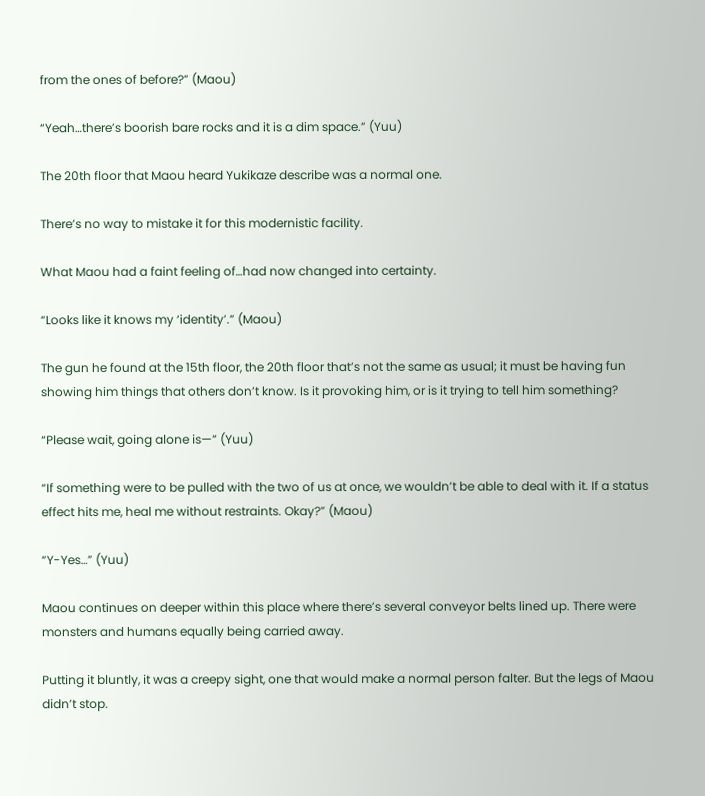from the ones of before?” (Maou)

“Yeah…there’s boorish bare rocks and it is a dim space.” (Yuu)

The 20th floor that Maou heard Yukikaze describe was a normal one.

There’s no way to mistake it for this modernistic facility.

What Maou had a faint feeling of…had now changed into certainty.

“Looks like it knows my ‘identity’.” (Maou)

The gun he found at the 15th floor, the 20th floor that’s not the same as usual; it must be having fun showing him things that others don’t know. Is it provoking him, or is it trying to tell him something?

“Please wait, going alone is—” (Yuu)

“If something were to be pulled with the two of us at once, we wouldn’t be able to deal with it. If a status effect hits me, heal me without restraints. Okay?” (Maou)

“Y-Yes…” (Yuu)

Maou continues on deeper within this place where there’s several conveyor belts lined up. There were monsters and humans equally being carried away.

Putting it bluntly, it was a creepy sight, one that would make a normal person falter. But the legs of Maou didn’t stop.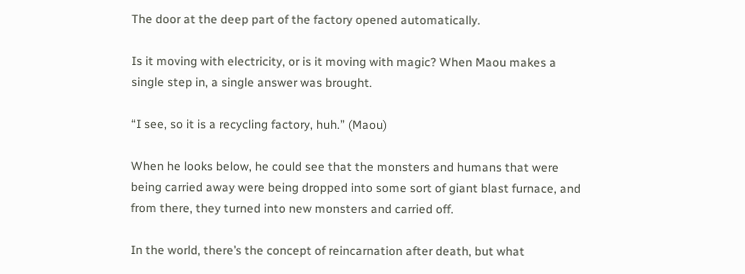The door at the deep part of the factory opened automatically.

Is it moving with electricity, or is it moving with magic? When Maou makes a single step in, a single answer was brought.

“I see, so it is a recycling factory, huh.” (Maou)

When he looks below, he could see that the monsters and humans that were being carried away were being dropped into some sort of giant blast furnace, and from there, they turned into new monsters and carried off.

In the world, there’s the concept of reincarnation after death, but what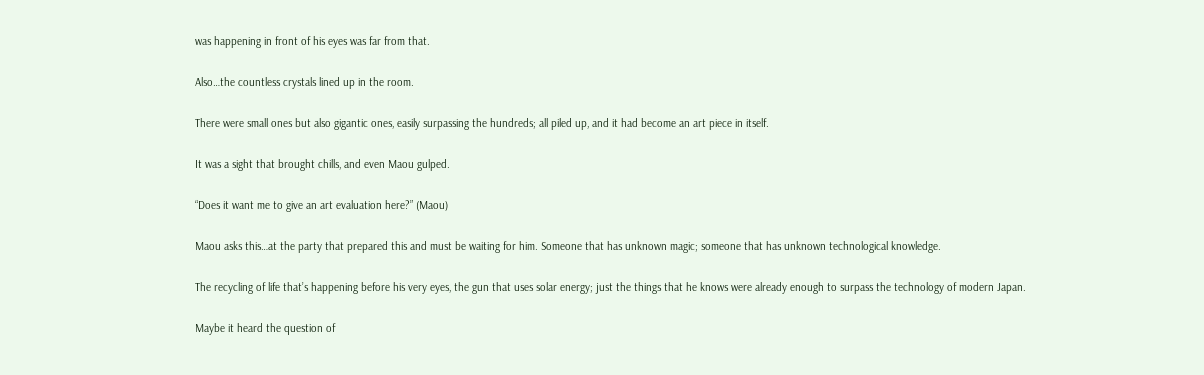was happening in front of his eyes was far from that.

Also…the countless crystals lined up in the room.

There were small ones but also gigantic ones, easily surpassing the hundreds; all piled up, and it had become an art piece in itself.

It was a sight that brought chills, and even Maou gulped.

“Does it want me to give an art evaluation here?” (Maou)

Maou asks this…at the party that prepared this and must be waiting for him. Someone that has unknown magic; someone that has unknown technological knowledge.

The recycling of life that’s happening before his very eyes, the gun that uses solar energy; just the things that he knows were already enough to surpass the technology of modern Japan.

Maybe it heard the question of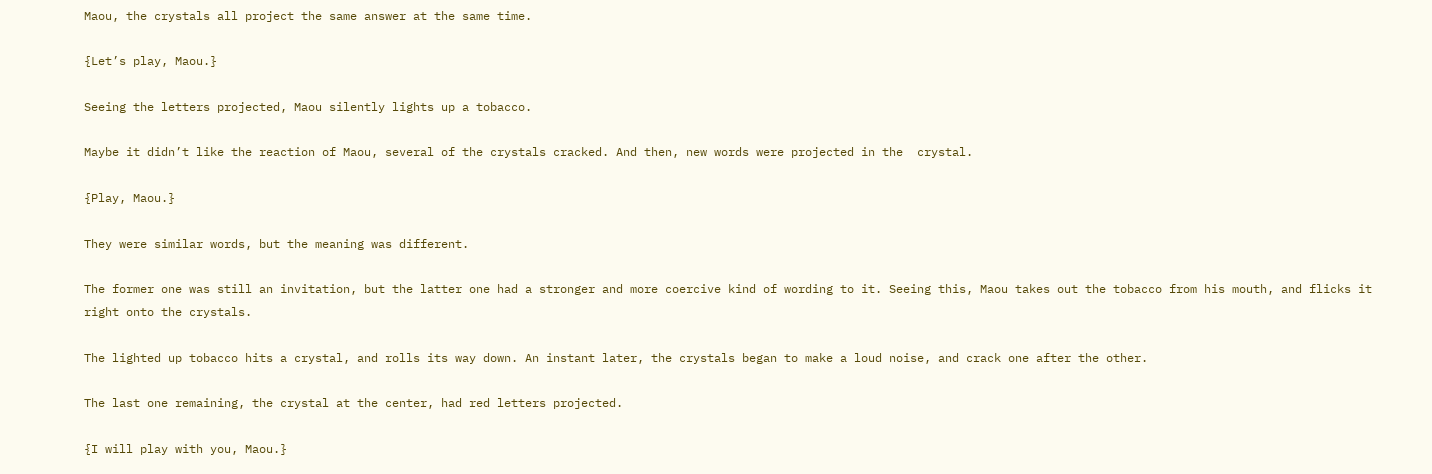Maou, the crystals all project the same answer at the same time.

{Let’s play, Maou.}

Seeing the letters projected, Maou silently lights up a tobacco.

Maybe it didn’t like the reaction of Maou, several of the crystals cracked. And then, new words were projected in the  crystal.

{Play, Maou.}

They were similar words, but the meaning was different.

The former one was still an invitation, but the latter one had a stronger and more coercive kind of wording to it. Seeing this, Maou takes out the tobacco from his mouth, and flicks it right onto the crystals.

The lighted up tobacco hits a crystal, and rolls its way down. An instant later, the crystals began to make a loud noise, and crack one after the other.

The last one remaining, the crystal at the center, had red letters projected.

{I will play with you, Maou.}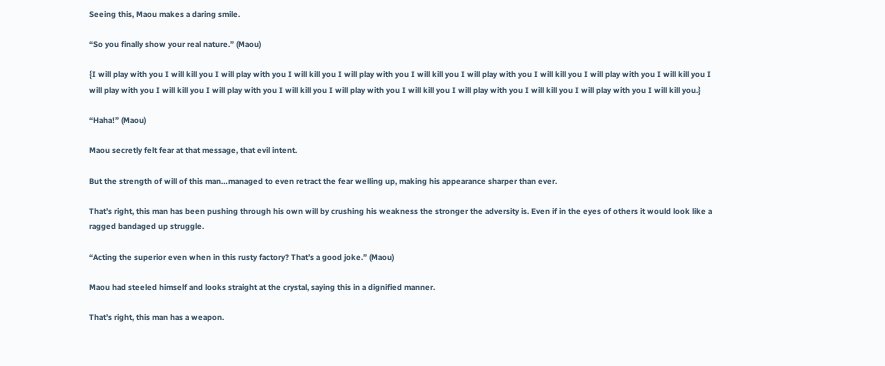Seeing this, Maou makes a daring smile.

“So you finally show your real nature.” (Maou)

{I will play with you I will kill you I will play with you I will kill you I will play with you I will kill you I will play with you I will kill you I will play with you I will kill you I will play with you I will kill you I will play with you I will kill you I will play with you I will kill you I will play with you I will kill you I will play with you I will kill you.}

“Haha!” (Maou)

Maou secretly felt fear at that message, that evil intent.

But the strength of will of this man…managed to even retract the fear welling up, making his appearance sharper than ever.

That’s right, this man has been pushing through his own will by crushing his weakness the stronger the adversity is. Even if in the eyes of others it would look like a ragged bandaged up struggle.

“Acting the superior even when in this rusty factory? That’s a good joke.” (Maou)

Maou had steeled himself and looks straight at the crystal, saying this in a dignified manner.

That’s right, this man has a weapon.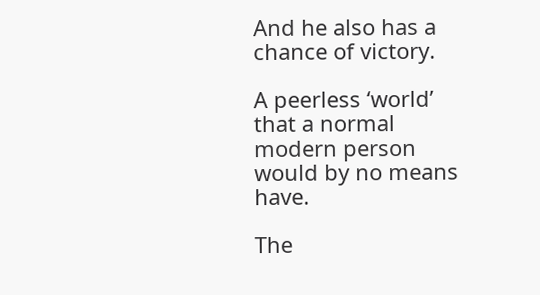And he also has a chance of victory.

A peerless ‘world’ that a normal modern person would by no means have.

The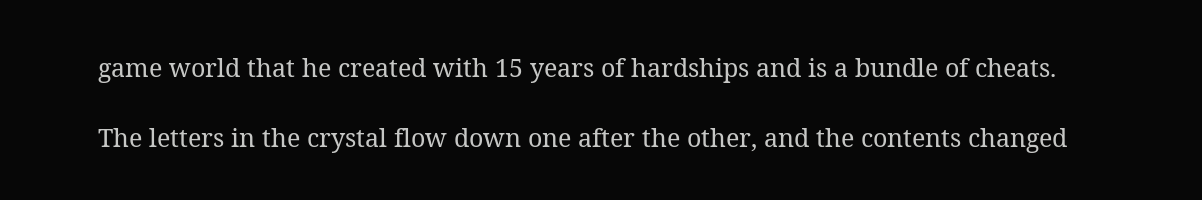game world that he created with 15 years of hardships and is a bundle of cheats.

The letters in the crystal flow down one after the other, and the contents changed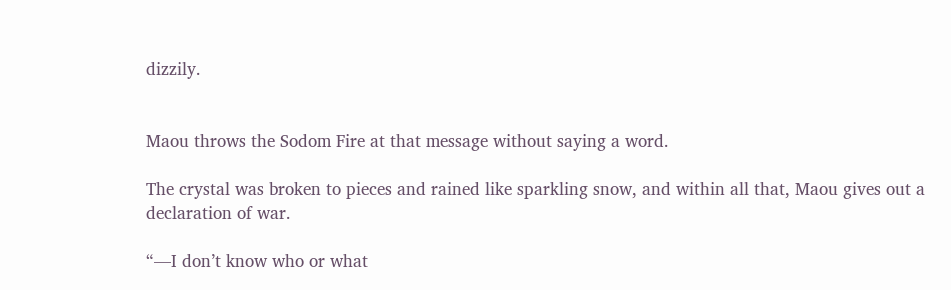dizzily.


Maou throws the Sodom Fire at that message without saying a word.

The crystal was broken to pieces and rained like sparkling snow, and within all that, Maou gives out a declaration of war.

“—I don’t know who or what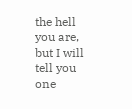the hell you are, but I will tell you one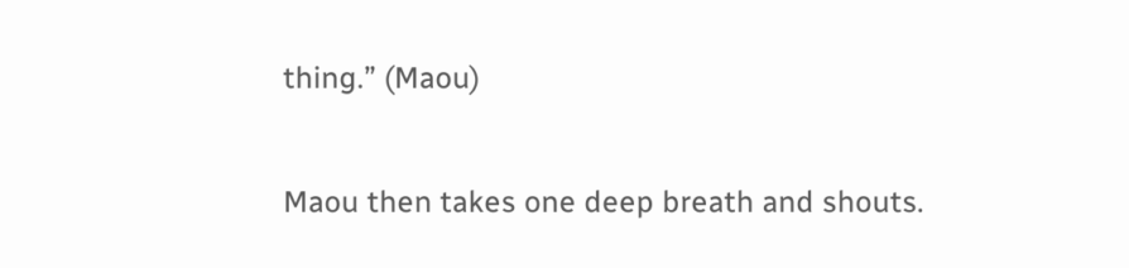thing.” (Maou)

Maou then takes one deep breath and shouts.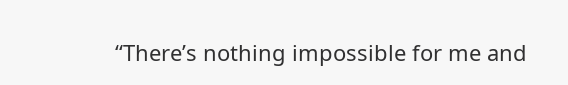“There’s nothing impossible for me and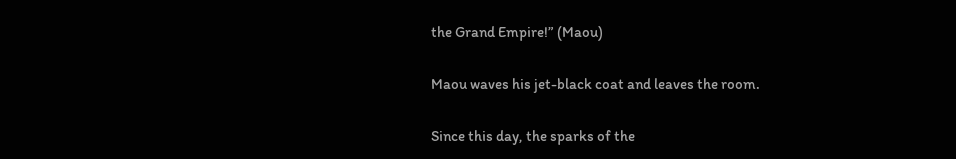the Grand Empire!” (Maou)

Maou waves his jet-black coat and leaves the room.

Since this day, the sparks of the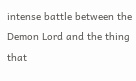intense battle between the Demon Lord and the thing that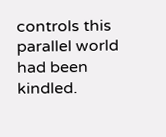controls this parallel world had been kindled.